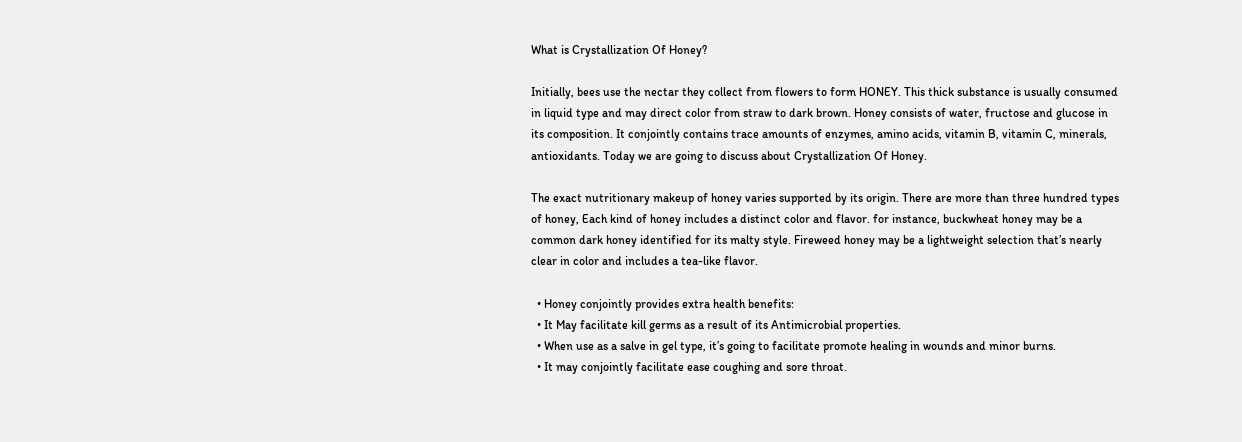What is Crystallization Of Honey?

Initially, bees use the nectar they collect from flowers to form HONEY. This thick substance is usually consumed in liquid type and may direct color from straw to dark brown. Honey consists of water, fructose and glucose in its composition. It conjointly contains trace amounts of enzymes, amino acids, vitamin B, vitamin C, minerals, antioxidants. Today we are going to discuss about Crystallization Of Honey.

The exact nutritionary makeup of honey varies supported by its origin. There are more than three hundred types of honey, Each kind of honey includes a distinct color and flavor. for instance, buckwheat honey may be a common dark honey identified for its malty style. Fireweed honey may be a lightweight selection that’s nearly clear in color and includes a tea-like flavor.

  • Honey conjointly provides extra health benefits:
  • It May facilitate kill germs as a result of its Antimicrobial properties.
  • When use as a salve in gel type, it’s going to facilitate promote healing in wounds and minor burns.
  • It may conjointly facilitate ease coughing and sore throat.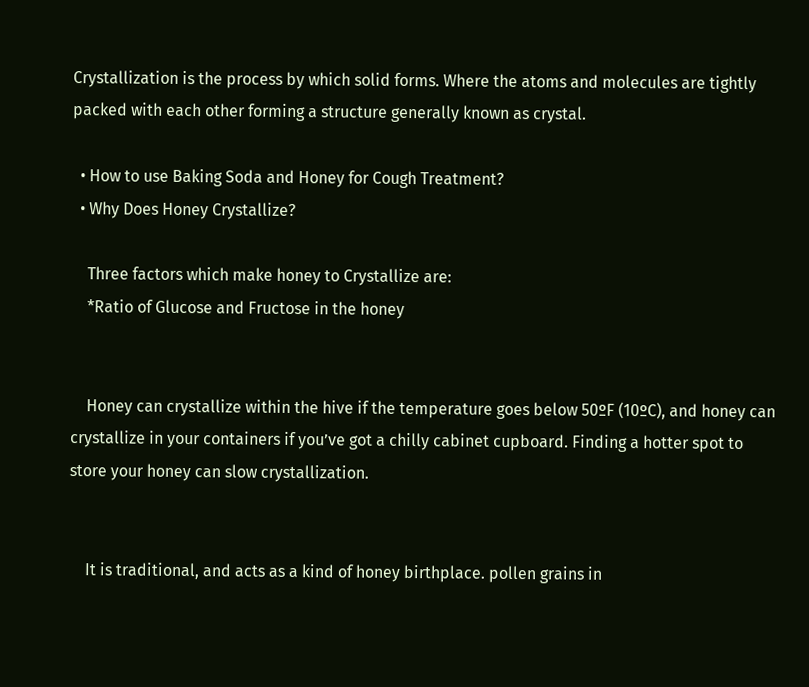Crystallization is the process by which solid forms. Where the atoms and molecules are tightly packed with each other forming a structure generally known as crystal.

  • How to use Baking Soda and Honey for Cough Treatment?
  • Why Does Honey Crystallize?

    Three factors which make honey to Crystallize are:
    *Ratio of Glucose and Fructose in the honey


    Honey can crystallize within the hive if the temperature goes below 50ºF (10ºC), and honey can crystallize in your containers if you’ve got a chilly cabinet cupboard. Finding a hotter spot to store your honey can slow crystallization.


    It is traditional, and acts as a kind of honey birthplace. pollen grains in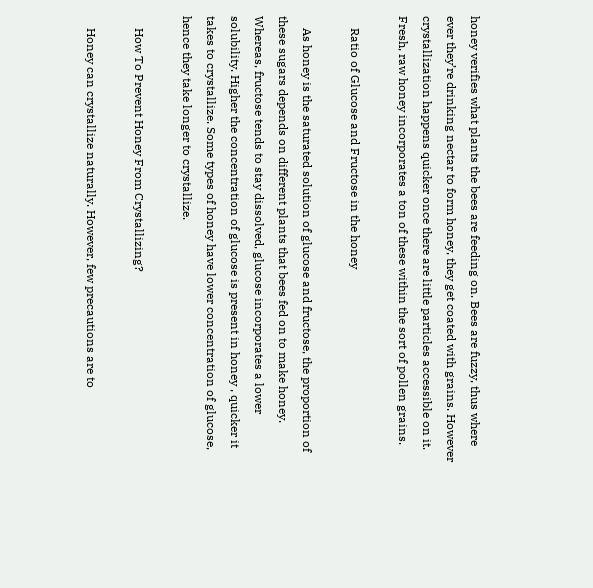honey verifies what plants the bees are feeding on. Bees are fuzzy, thus where ever they’re drinking nectar to form honey, they get coated with grains. However crystallization happens quicker once there are little particles accessible on it. Fresh, raw honey incorporates a ton of these within the sort of pollen grains.

    Ratio of Glucose and Fructose in the honey

    As honey is the saturated solution of glucose and fructose, the proportion of these sugars depends on different plants that bees fed on to make honey. Whereas, fructose tends to stay dissolved, glucose incorporates a lower solubility. Higher the concentration of glucose is present in honey , quicker it takes to crystallize. Some types of honey have lower concentration of glucose, hence they take longer to crystallize.

    How To Prevent Honey From Crystallizing?

    Honey can crystallize naturally. However, few precautions are to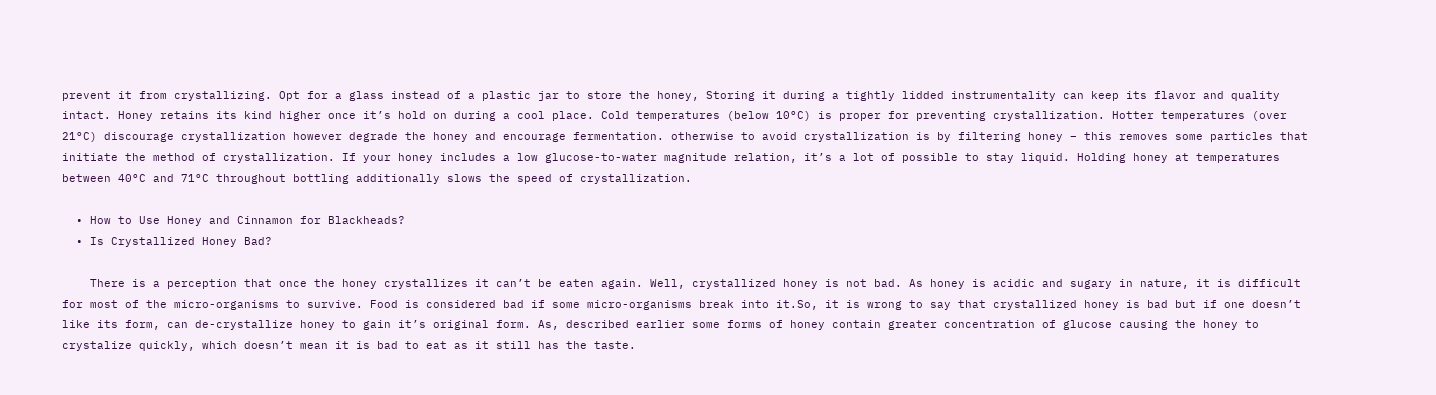prevent it from crystallizing. Opt for a glass instead of a plastic jar to store the honey, Storing it during a tightly lidded instrumentality can keep its flavor and quality intact. Honey retains its kind higher once it’s hold on during a cool place. Cold temperatures (below 10°C) is proper for preventing crystallization. Hotter temperatures (over 21°C) discourage crystallization however degrade the honey and encourage fermentation. otherwise to avoid crystallization is by filtering honey – this removes some particles that initiate the method of crystallization. If your honey includes a low glucose-to-water magnitude relation, it’s a lot of possible to stay liquid. Holding honey at temperatures between 40°C and 71°C throughout bottling additionally slows the speed of crystallization.

  • How to Use Honey and Cinnamon for Blackheads?
  • Is Crystallized Honey Bad?

    There is a perception that once the honey crystallizes it can’t be eaten again. Well, crystallized honey is not bad. As honey is acidic and sugary in nature, it is difficult for most of the micro-organisms to survive. Food is considered bad if some micro-organisms break into it.So, it is wrong to say that crystallized honey is bad but if one doesn’t like its form, can de-crystallize honey to gain it’s original form. As, described earlier some forms of honey contain greater concentration of glucose causing the honey to crystalize quickly, which doesn’t mean it is bad to eat as it still has the taste.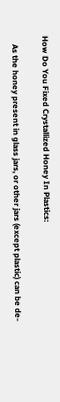How Do You Fixed Crystallized Honey In Plastics:

    As the honey present in glass jars, or other jars (except plastic) can be de-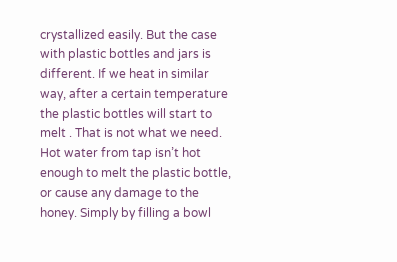crystallized easily. But the case with plastic bottles and jars is different. If we heat in similar way, after a certain temperature the plastic bottles will start to melt . That is not what we need.  Hot water from tap isn’t hot enough to melt the plastic bottle, or cause any damage to the honey. Simply by filling a bowl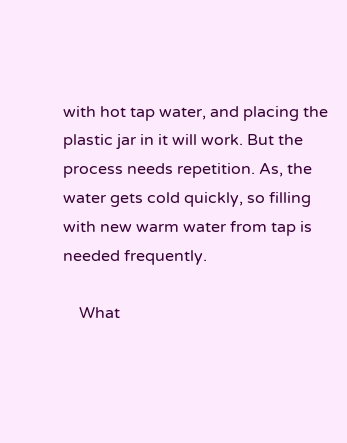with hot tap water, and placing the plastic jar in it will work. But the process needs repetition. As, the water gets cold quickly, so filling with new warm water from tap is needed frequently.

    What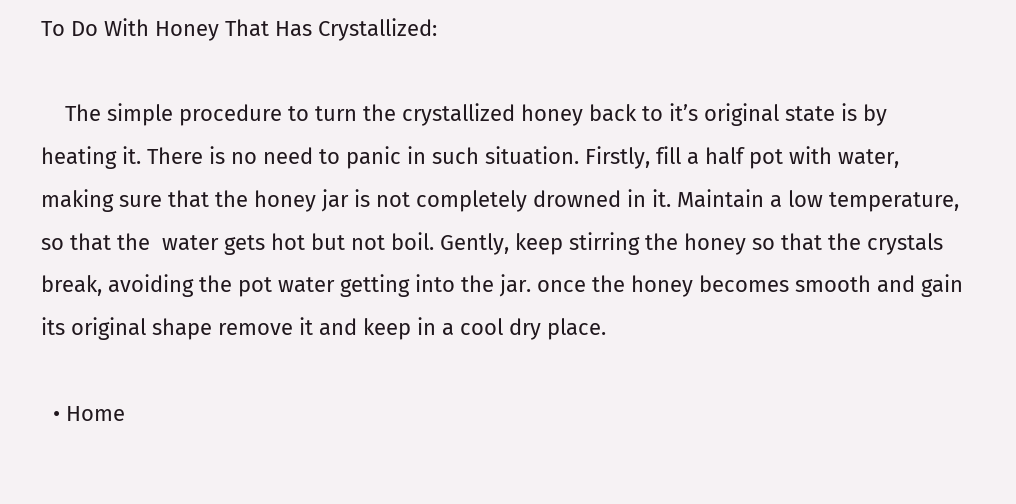To Do With Honey That Has Crystallized:

    The simple procedure to turn the crystallized honey back to it’s original state is by heating it. There is no need to panic in such situation. Firstly, fill a half pot with water, making sure that the honey jar is not completely drowned in it. Maintain a low temperature, so that the  water gets hot but not boil. Gently, keep stirring the honey so that the crystals break, avoiding the pot water getting into the jar. once the honey becomes smooth and gain its original shape remove it and keep in a cool dry place.

  • Home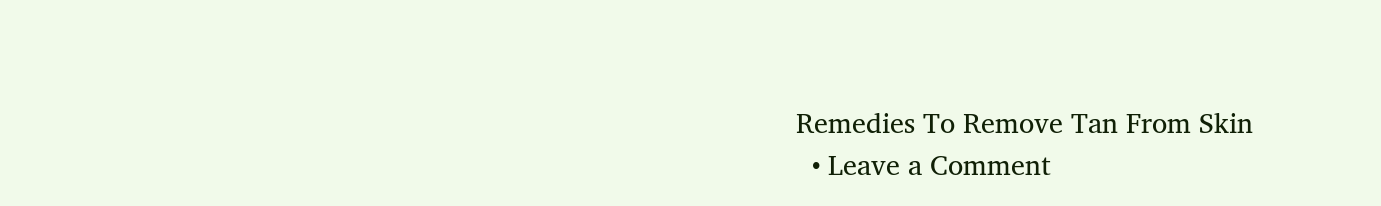Remedies To Remove Tan From Skin
  • Leave a Comment